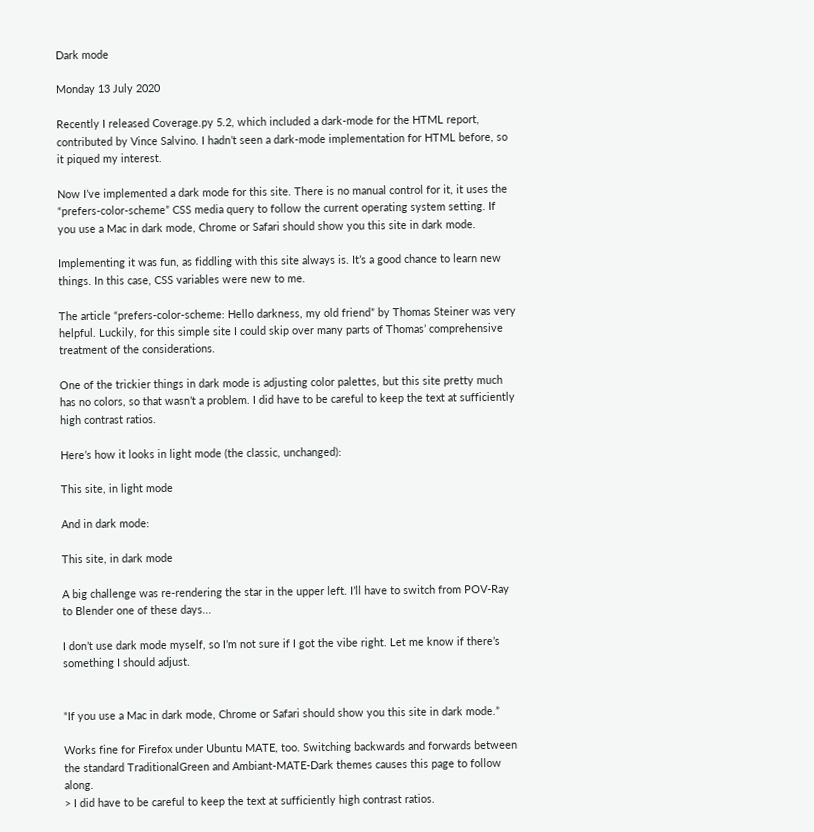Dark mode

Monday 13 July 2020

Recently I released Coverage.py 5.2, which included a dark-mode for the HTML report, contributed by Vince Salvino. I hadn’t seen a dark-mode implementation for HTML before, so it piqued my interest.

Now I’ve implemented a dark mode for this site. There is no manual control for it, it uses the “prefers-color-scheme” CSS media query to follow the current operating system setting. If you use a Mac in dark mode, Chrome or Safari should show you this site in dark mode.

Implementing it was fun, as fiddling with this site always is. It’s a good chance to learn new things. In this case, CSS variables were new to me.

The article “prefers-color-scheme: Hello darkness, my old friend” by Thomas Steiner was very helpful. Luckily, for this simple site I could skip over many parts of Thomas’ comprehensive treatment of the considerations.

One of the trickier things in dark mode is adjusting color palettes, but this site pretty much has no colors, so that wasn’t a problem. I did have to be careful to keep the text at sufficiently high contrast ratios.

Here’s how it looks in light mode (the classic, unchanged):

This site, in light mode

And in dark mode:

This site, in dark mode

A big challenge was re-rendering the star in the upper left. I’ll have to switch from POV-Ray to Blender one of these days...

I don’t use dark mode myself, so I’m not sure if I got the vibe right. Let me know if there’s something I should adjust.


“If you use a Mac in dark mode, Chrome or Safari should show you this site in dark mode.”

Works fine for Firefox under Ubuntu MATE, too. Switching backwards and forwards between the standard TraditionalGreen and Ambiant-MATE-Dark themes causes this page to follow along.
> I did have to be careful to keep the text at sufficiently high contrast ratios.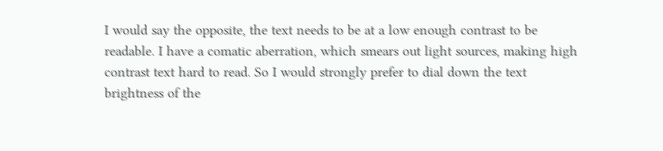I would say the opposite, the text needs to be at a low enough contrast to be readable. I have a comatic aberration, which smears out light sources, making high contrast text hard to read. So I would strongly prefer to dial down the text brightness of the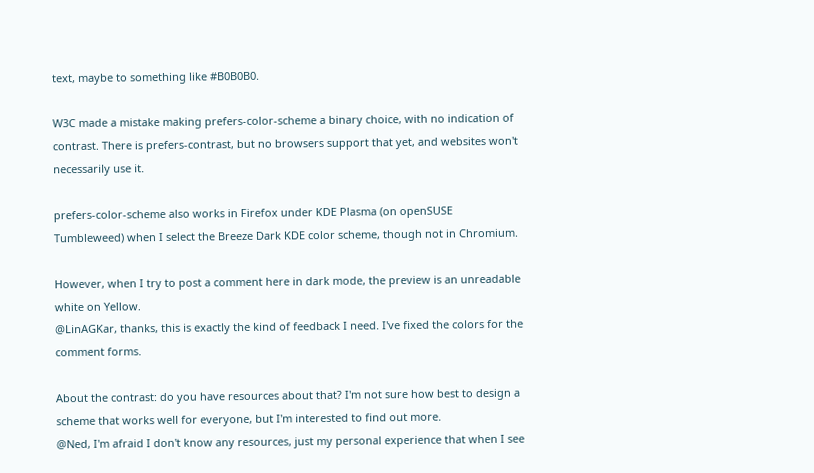text, maybe to something like #B0B0B0.

W3C made a mistake making prefers-color-scheme a binary choice, with no indication of contrast. There is prefers-contrast, but no browsers support that yet, and websites won't necessarily use it.

prefers-color-scheme also works in Firefox under KDE Plasma (on openSUSE Tumbleweed) when I select the Breeze Dark KDE color scheme, though not in Chromium.

However, when I try to post a comment here in dark mode, the preview is an unreadable white on Yellow.
@LinAGKar, thanks, this is exactly the kind of feedback I need. I've fixed the colors for the comment forms.

About the contrast: do you have resources about that? I'm not sure how best to design a scheme that works well for everyone, but I'm interested to find out more.
@Ned, I'm afraid I don't know any resources, just my personal experience that when I see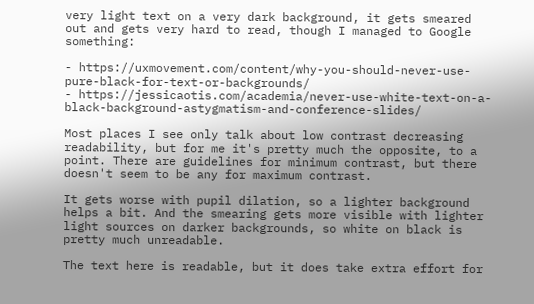very light text on a very dark background, it gets smeared out and gets very hard to read, though I managed to Google something:

- https://uxmovement.com/content/why-you-should-never-use-pure-black-for-text-or-backgrounds/
- https://jessicaotis.com/academia/never-use-white-text-on-a-black-background-astygmatism-and-conference-slides/

Most places I see only talk about low contrast decreasing readability, but for me it's pretty much the opposite, to a point. There are guidelines for minimum contrast, but there doesn't seem to be any for maximum contrast.

It gets worse with pupil dilation, so a lighter background helps a bit. And the smearing gets more visible with lighter light sources on darker backgrounds, so white on black is pretty much unreadable.

The text here is readable, but it does take extra effort for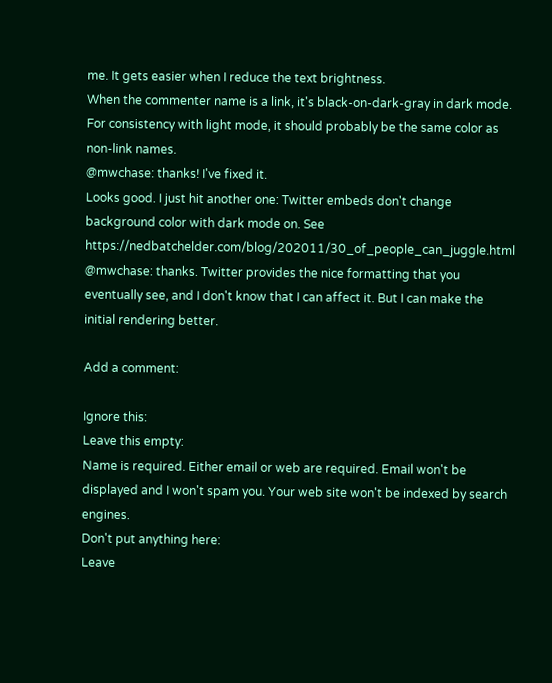me. It gets easier when I reduce the text brightness.
When the commenter name is a link, it's black-on-dark-gray in dark mode. For consistency with light mode, it should probably be the same color as non-link names.
@mwchase: thanks! I've fixed it.
Looks good. I just hit another one: Twitter embeds don't change background color with dark mode on. See https://nedbatchelder.com/blog/202011/30_of_people_can_juggle.html
@mwchase: thanks. Twitter provides the nice formatting that you eventually see, and I don't know that I can affect it. But I can make the initial rendering better.

Add a comment:

Ignore this:
Leave this empty:
Name is required. Either email or web are required. Email won't be displayed and I won't spam you. Your web site won't be indexed by search engines.
Don't put anything here:
Leave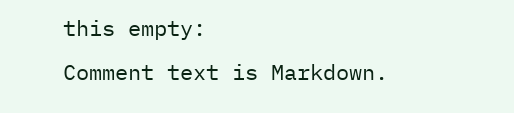this empty:
Comment text is Markdown.